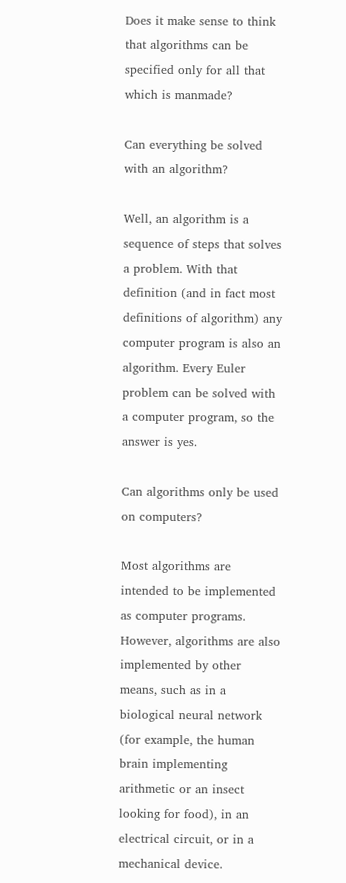Does it make sense to think that algorithms can be specified only for all that which is manmade?

Can everything be solved with an algorithm?

Well, an algorithm is a sequence of steps that solves a problem. With that definition (and in fact most definitions of algorithm) any computer program is also an algorithm. Every Euler problem can be solved with a computer program, so the answer is yes.

Can algorithms only be used on computers?

Most algorithms are intended to be implemented as computer programs. However, algorithms are also implemented by other means, such as in a biological neural network (for example, the human brain implementing arithmetic or an insect looking for food), in an electrical circuit, or in a mechanical device.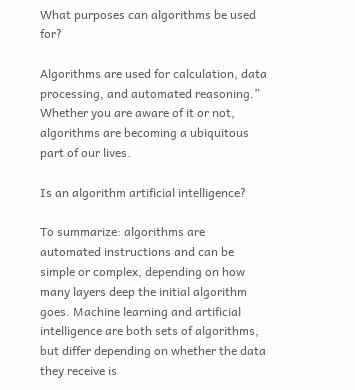What purposes can algorithms be used for?

Algorithms are used for calculation, data processing, and automated reasoning.” Whether you are aware of it or not, algorithms are becoming a ubiquitous part of our lives.

Is an algorithm artificial intelligence?

To summarize: algorithms are automated instructions and can be simple or complex, depending on how many layers deep the initial algorithm goes. Machine learning and artificial intelligence are both sets of algorithms, but differ depending on whether the data they receive is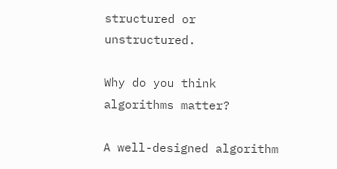structured or unstructured.

Why do you think algorithms matter?

A well-designed algorithm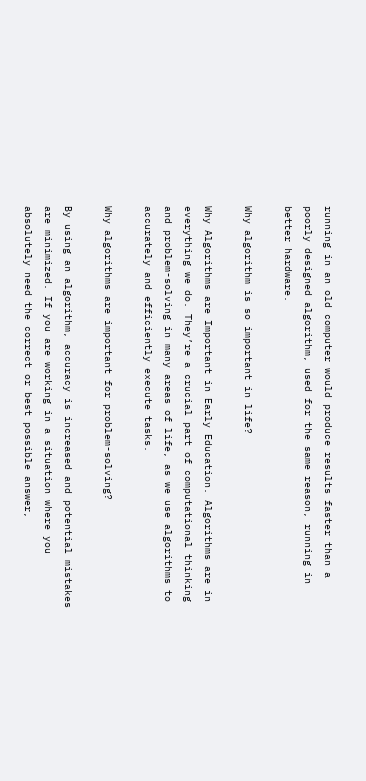running in an old computer would produce results faster than a poorly designed algorithm, used for the same reason, running in better hardware.

Why algorithm is so important in life?

Why Algorithms are Important in Early Education. Algorithms are in everything we do. They’re a crucial part of computational thinking and problem-solving in many areas of life, as we use algorithms to accurately and efficiently execute tasks.

Why algorithms are important for problem-solving?

By using an algorithm, accuracy is increased and potential mistakes are minimized. If you are working in a situation where you absolutely need the correct or best possible answer,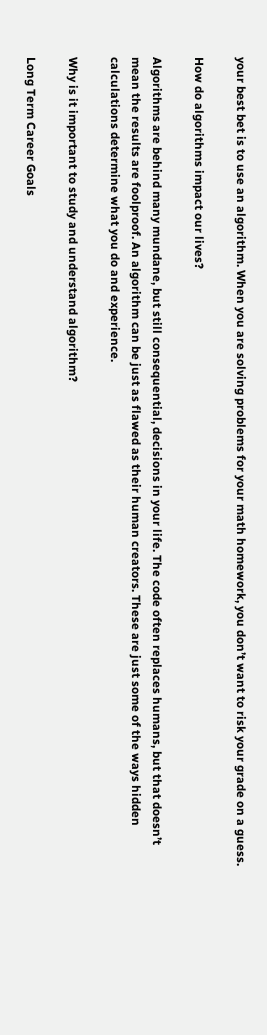your best bet is to use an algorithm. When you are solving problems for your math homework, you don’t want to risk your grade on a guess.

How do algorithms impact our lives?

Algorithms are behind many mundane, but still consequential, decisions in your life. The code often replaces humans, but that doesn’t mean the results are foolproof. An algorithm can be just as flawed as their human creators. These are just some of the ways hidden calculations determine what you do and experience.

Why is it important to study and understand algorithm?

Long Term Career Goals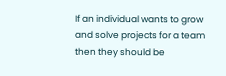If an individual wants to grow and solve projects for a team then they should be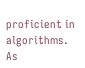proficient in algorithms. As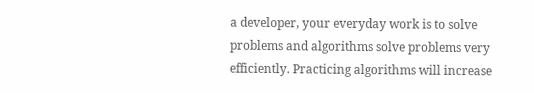a developer, your everyday work is to solve problems and algorithms solve problems very efficiently. Practicing algorithms will increase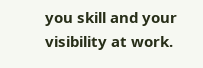you skill and your visibility at work.